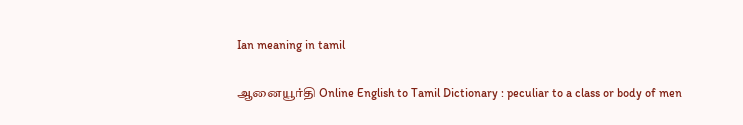Ian meaning in tamil

ஆனையூர்தி Online English to Tamil Dictionary : peculiar to a class or body of men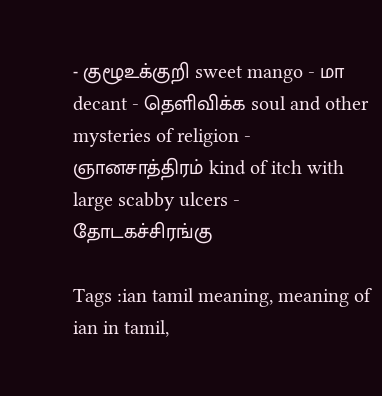- குழூஉக்குறி sweet mango - மா decant - தெளிவிக்க soul and other mysteries of religion - ஞானசாத்திரம் kind of itch with large scabby ulcers - தோடகச்சிரங்கு

Tags :ian tamil meaning, meaning of ian in tamil,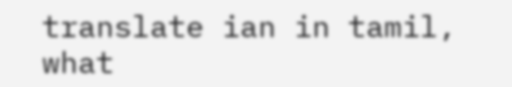translate ian in tamil, what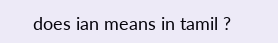does ian means in tamil ?